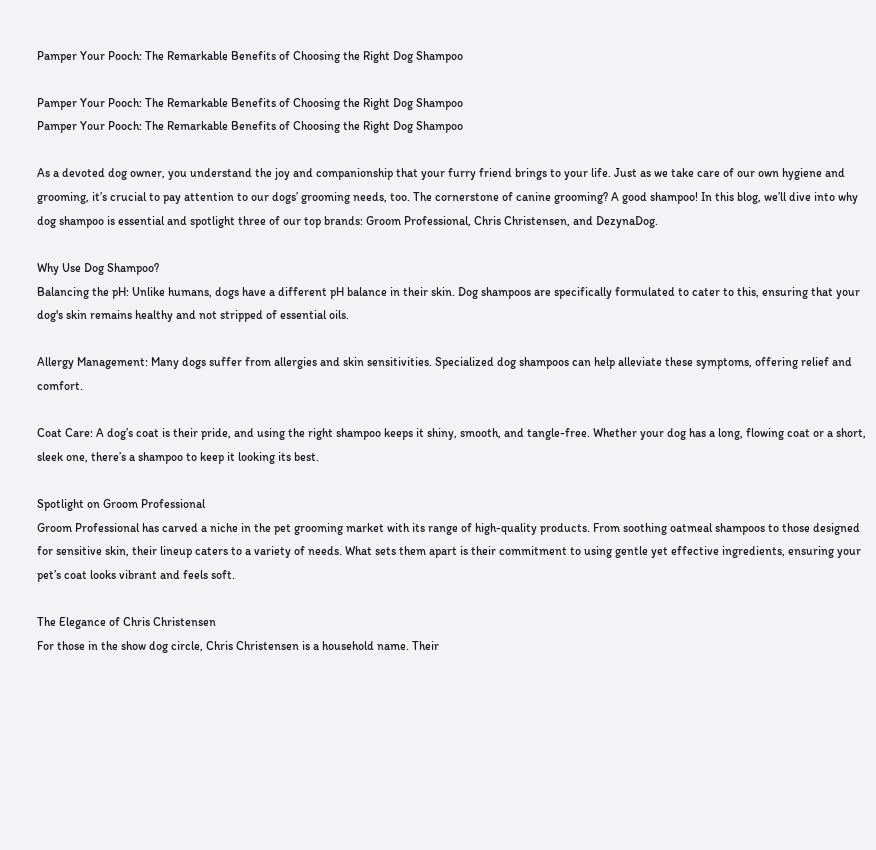Pamper Your Pooch: The Remarkable Benefits of Choosing the Right Dog Shampoo

Pamper Your Pooch: The Remarkable Benefits of Choosing the Right Dog Shampoo
Pamper Your Pooch: The Remarkable Benefits of Choosing the Right Dog Shampoo

As a devoted dog owner, you understand the joy and companionship that your furry friend brings to your life. Just as we take care of our own hygiene and grooming, it’s crucial to pay attention to our dogs’ grooming needs, too. The cornerstone of canine grooming? A good shampoo! In this blog, we’ll dive into why dog shampoo is essential and spotlight three of our top brands: Groom Professional, Chris Christensen, and DezynaDog.

Why Use Dog Shampoo?
Balancing the pH: Unlike humans, dogs have a different pH balance in their skin. Dog shampoos are specifically formulated to cater to this, ensuring that your dog's skin remains healthy and not stripped of essential oils.

Allergy Management: Many dogs suffer from allergies and skin sensitivities. Specialized dog shampoos can help alleviate these symptoms, offering relief and comfort.

Coat Care: A dog’s coat is their pride, and using the right shampoo keeps it shiny, smooth, and tangle-free. Whether your dog has a long, flowing coat or a short, sleek one, there’s a shampoo to keep it looking its best.

Spotlight on Groom Professional
Groom Professional has carved a niche in the pet grooming market with its range of high-quality products. From soothing oatmeal shampoos to those designed for sensitive skin, their lineup caters to a variety of needs. What sets them apart is their commitment to using gentle yet effective ingredients, ensuring your pet’s coat looks vibrant and feels soft.

The Elegance of Chris Christensen
For those in the show dog circle, Chris Christensen is a household name. Their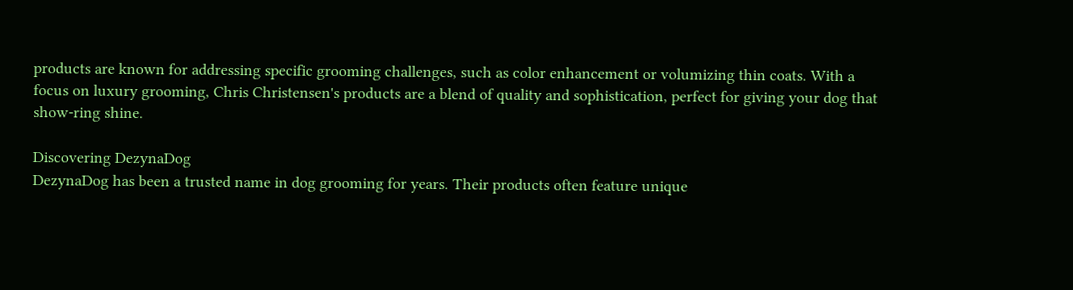products are known for addressing specific grooming challenges, such as color enhancement or volumizing thin coats. With a focus on luxury grooming, Chris Christensen's products are a blend of quality and sophistication, perfect for giving your dog that show-ring shine.

Discovering DezynaDog
DezynaDog has been a trusted name in dog grooming for years. Their products often feature unique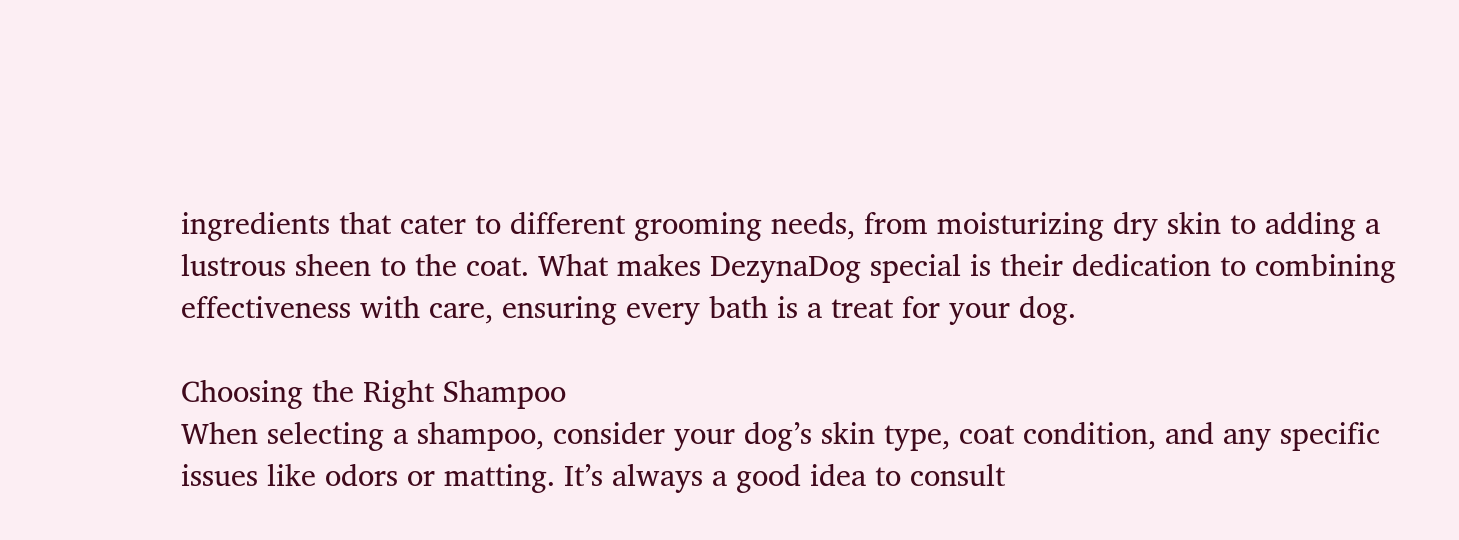ingredients that cater to different grooming needs, from moisturizing dry skin to adding a lustrous sheen to the coat. What makes DezynaDog special is their dedication to combining effectiveness with care, ensuring every bath is a treat for your dog.

Choosing the Right Shampoo
When selecting a shampoo, consider your dog’s skin type, coat condition, and any specific issues like odors or matting. It’s always a good idea to consult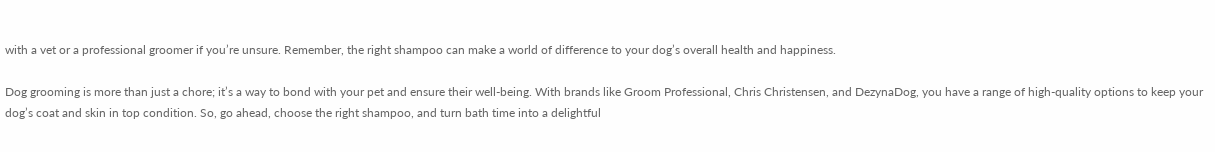with a vet or a professional groomer if you’re unsure. Remember, the right shampoo can make a world of difference to your dog’s overall health and happiness.

Dog grooming is more than just a chore; it’s a way to bond with your pet and ensure their well-being. With brands like Groom Professional, Chris Christensen, and DezynaDog, you have a range of high-quality options to keep your dog’s coat and skin in top condition. So, go ahead, choose the right shampoo, and turn bath time into a delightful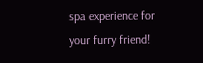spa experience for your furry friend!